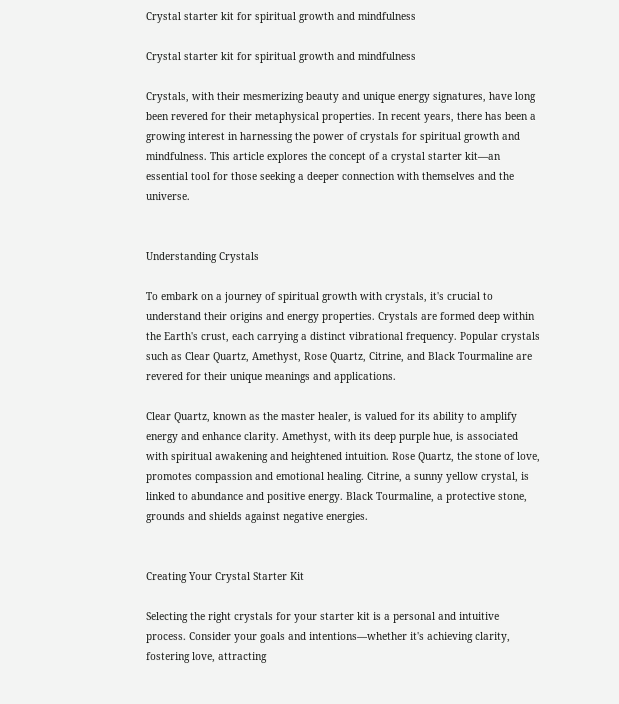Crystal starter kit for spiritual growth and mindfulness

Crystal starter kit for spiritual growth and mindfulness

Crystals, with their mesmerizing beauty and unique energy signatures, have long been revered for their metaphysical properties. In recent years, there has been a growing interest in harnessing the power of crystals for spiritual growth and mindfulness. This article explores the concept of a crystal starter kit—an essential tool for those seeking a deeper connection with themselves and the universe.


Understanding Crystals

To embark on a journey of spiritual growth with crystals, it's crucial to understand their origins and energy properties. Crystals are formed deep within the Earth's crust, each carrying a distinct vibrational frequency. Popular crystals such as Clear Quartz, Amethyst, Rose Quartz, Citrine, and Black Tourmaline are revered for their unique meanings and applications.

Clear Quartz, known as the master healer, is valued for its ability to amplify energy and enhance clarity. Amethyst, with its deep purple hue, is associated with spiritual awakening and heightened intuition. Rose Quartz, the stone of love, promotes compassion and emotional healing. Citrine, a sunny yellow crystal, is linked to abundance and positive energy. Black Tourmaline, a protective stone, grounds and shields against negative energies.


Creating Your Crystal Starter Kit

Selecting the right crystals for your starter kit is a personal and intuitive process. Consider your goals and intentions—whether it's achieving clarity, fostering love, attracting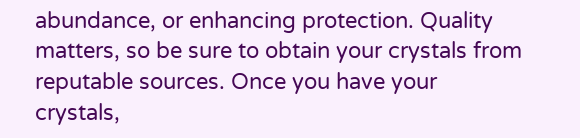abundance, or enhancing protection. Quality matters, so be sure to obtain your crystals from reputable sources. Once you have your crystals,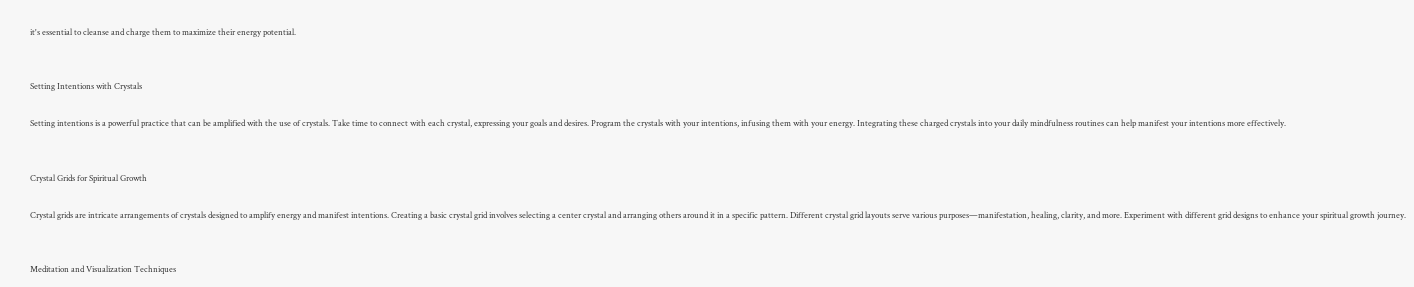it's essential to cleanse and charge them to maximize their energy potential.


Setting Intentions with Crystals

Setting intentions is a powerful practice that can be amplified with the use of crystals. Take time to connect with each crystal, expressing your goals and desires. Program the crystals with your intentions, infusing them with your energy. Integrating these charged crystals into your daily mindfulness routines can help manifest your intentions more effectively.


Crystal Grids for Spiritual Growth

Crystal grids are intricate arrangements of crystals designed to amplify energy and manifest intentions. Creating a basic crystal grid involves selecting a center crystal and arranging others around it in a specific pattern. Different crystal grid layouts serve various purposes—manifestation, healing, clarity, and more. Experiment with different grid designs to enhance your spiritual growth journey.


Meditation and Visualization Techniques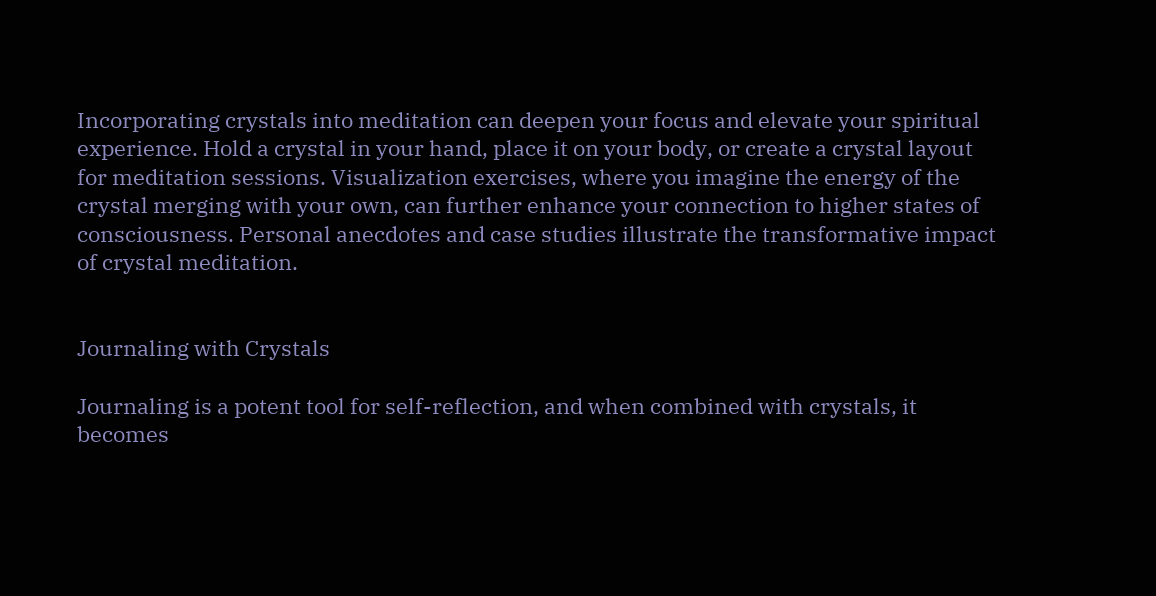Incorporating crystals into meditation can deepen your focus and elevate your spiritual experience. Hold a crystal in your hand, place it on your body, or create a crystal layout for meditation sessions. Visualization exercises, where you imagine the energy of the crystal merging with your own, can further enhance your connection to higher states of consciousness. Personal anecdotes and case studies illustrate the transformative impact of crystal meditation.


Journaling with Crystals

Journaling is a potent tool for self-reflection, and when combined with crystals, it becomes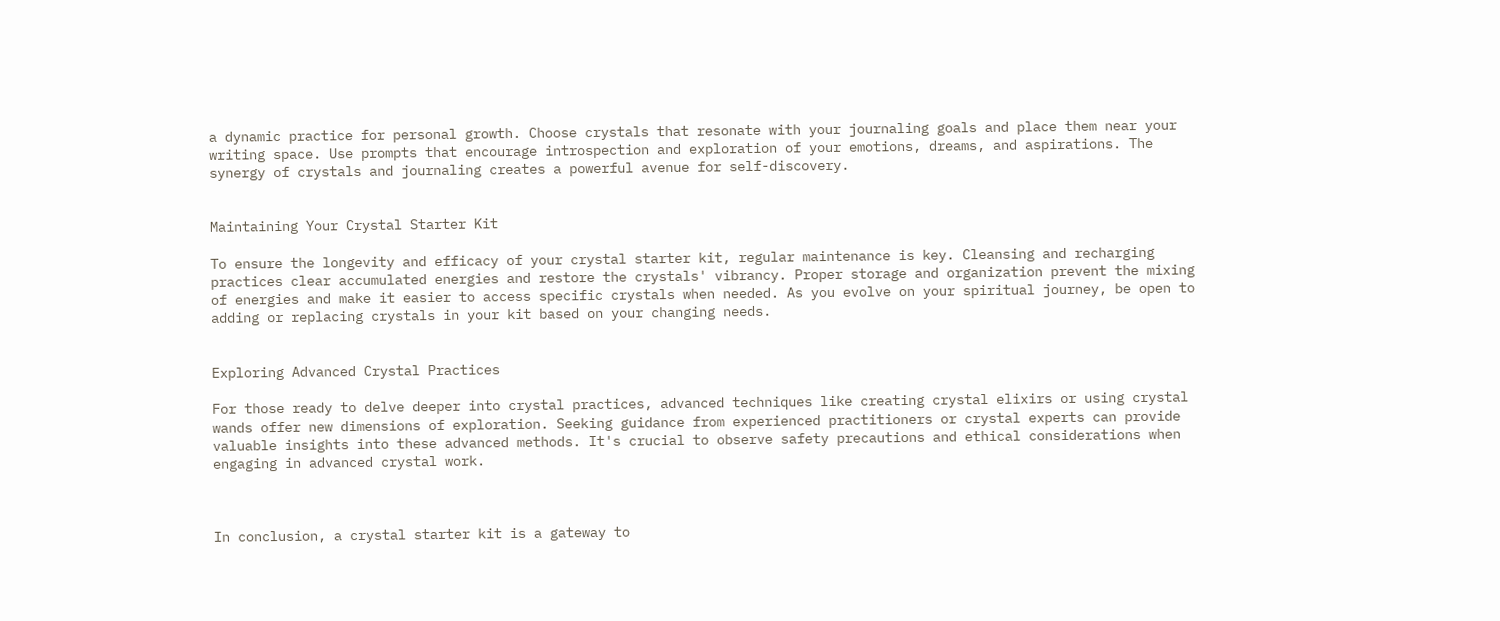a dynamic practice for personal growth. Choose crystals that resonate with your journaling goals and place them near your writing space. Use prompts that encourage introspection and exploration of your emotions, dreams, and aspirations. The synergy of crystals and journaling creates a powerful avenue for self-discovery.


Maintaining Your Crystal Starter Kit

To ensure the longevity and efficacy of your crystal starter kit, regular maintenance is key. Cleansing and recharging practices clear accumulated energies and restore the crystals' vibrancy. Proper storage and organization prevent the mixing of energies and make it easier to access specific crystals when needed. As you evolve on your spiritual journey, be open to adding or replacing crystals in your kit based on your changing needs.


Exploring Advanced Crystal Practices

For those ready to delve deeper into crystal practices, advanced techniques like creating crystal elixirs or using crystal wands offer new dimensions of exploration. Seeking guidance from experienced practitioners or crystal experts can provide valuable insights into these advanced methods. It's crucial to observe safety precautions and ethical considerations when engaging in advanced crystal work.



In conclusion, a crystal starter kit is a gateway to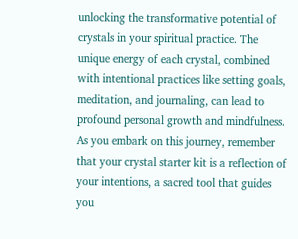unlocking the transformative potential of crystals in your spiritual practice. The unique energy of each crystal, combined with intentional practices like setting goals, meditation, and journaling, can lead to profound personal growth and mindfulness. As you embark on this journey, remember that your crystal starter kit is a reflection of your intentions, a sacred tool that guides you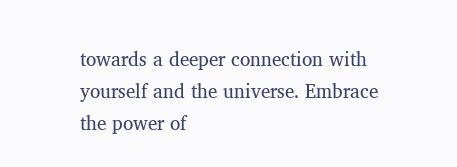towards a deeper connection with yourself and the universe. Embrace the power of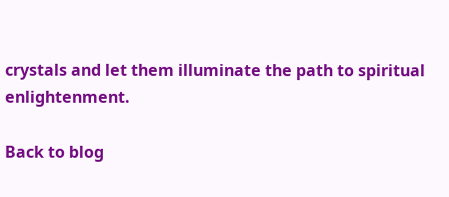crystals and let them illuminate the path to spiritual enlightenment.

Back to blog